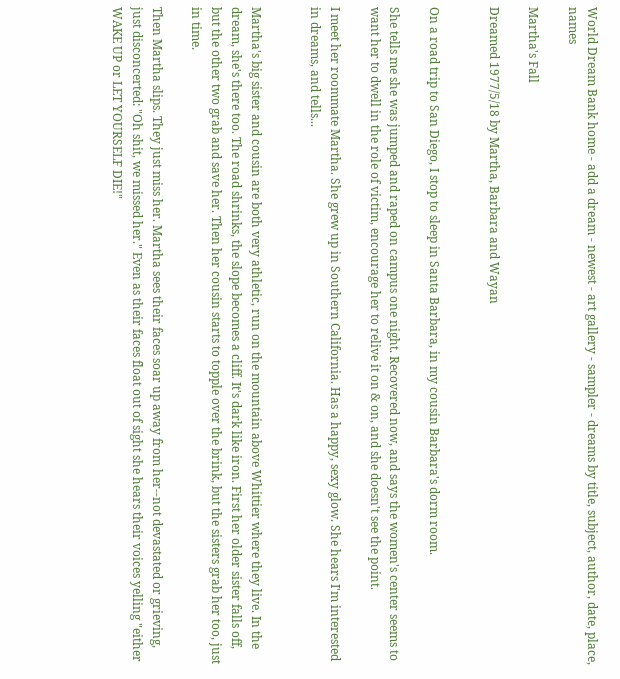World Dream Bank home - add a dream - newest - art gallery - sampler - dreams by title, subject, author, date, place, names

Martha's Fall

Dreamed 1977/5/18 by Martha, Barbara and Wayan


On a road trip to San Diego, I stop to sleep in Santa Barbara, in my cousin Barbara's dorm room.

She tells me she was jumped and raped on campus one night. Recovered now, and says the women's center seems to want her to dwell in the role of victim, encourage her to relive it on & on, and she doesn't see the point.

I meet her roommate Martha. She grew up in Southern California. Has a happy, sexy glow. She hears I'm interested in dreams, and tells...


Martha's big sister and cousin are both very athletic, run on the mountain above Whittier where they live. In the dream, she's there too. The road shrinks, the slope becomes a cliff. It's dark like iron. First her older sister falls off, but the other two grab and save her. Then her cousin starts to topple over the brink, but the sisters grab her too, just in time.

Then Martha slips. They just miss her. Martha sees their faces soar up away from her--not devastated or grieving, just disconcerted: "Oh shit, we missed her." Even as their faces float out of sight she hears their voices yelling "either WAKE UP or LET YOURSELF DIE!"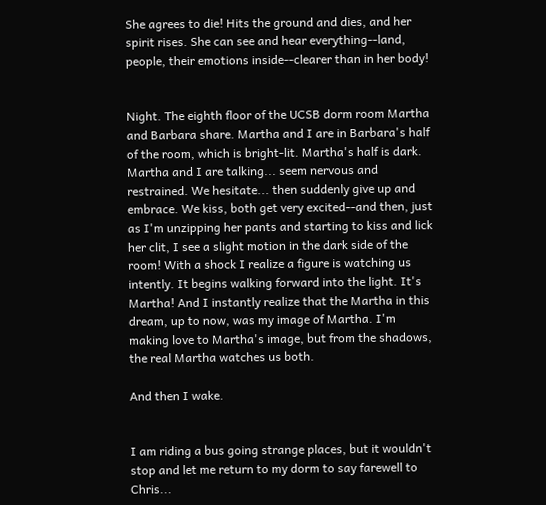She agrees to die! Hits the ground and dies, and her spirit rises. She can see and hear everything--land, people, their emotions inside--clearer than in her body!


Night. The eighth floor of the UCSB dorm room Martha and Barbara share. Martha and I are in Barbara's half of the room, which is bright-lit. Martha's half is dark. Martha and I are talking... seem nervous and restrained. We hesitate... then suddenly give up and embrace. We kiss, both get very excited--and then, just as I'm unzipping her pants and starting to kiss and lick her clit, I see a slight motion in the dark side of the room! With a shock I realize a figure is watching us intently. It begins walking forward into the light. It's Martha! And I instantly realize that the Martha in this dream, up to now, was my image of Martha. I'm making love to Martha's image, but from the shadows, the real Martha watches us both.

And then I wake.


I am riding a bus going strange places, but it wouldn't stop and let me return to my dorm to say farewell to Chris...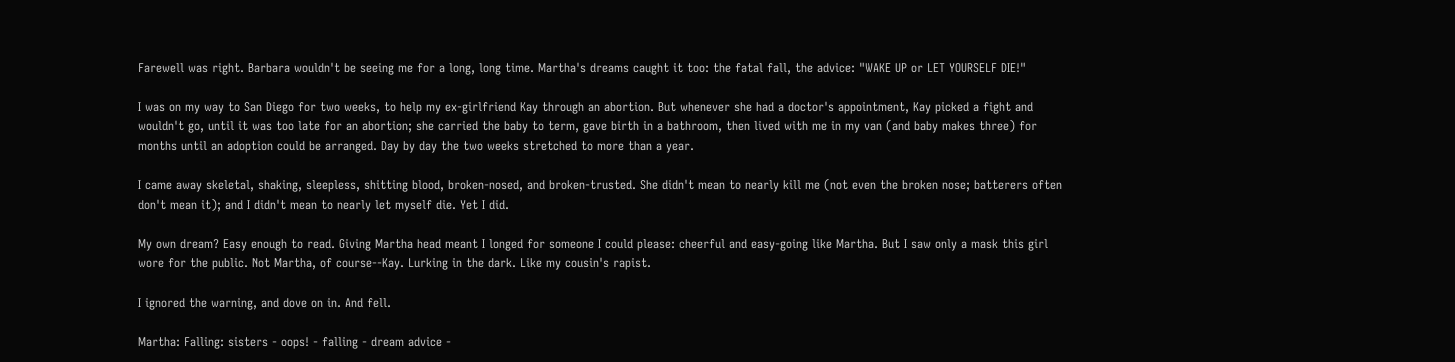Farewell was right. Barbara wouldn't be seeing me for a long, long time. Martha's dreams caught it too: the fatal fall, the advice: "WAKE UP or LET YOURSELF DIE!"

I was on my way to San Diego for two weeks, to help my ex-girlfriend Kay through an abortion. But whenever she had a doctor's appointment, Kay picked a fight and wouldn't go, until it was too late for an abortion; she carried the baby to term, gave birth in a bathroom, then lived with me in my van (and baby makes three) for months until an adoption could be arranged. Day by day the two weeks stretched to more than a year.

I came away skeletal, shaking, sleepless, shitting blood, broken-nosed, and broken-trusted. She didn't mean to nearly kill me (not even the broken nose; batterers often don't mean it); and I didn't mean to nearly let myself die. Yet I did.

My own dream? Easy enough to read. Giving Martha head meant I longed for someone I could please: cheerful and easy-going like Martha. But I saw only a mask this girl wore for the public. Not Martha, of course--Kay. Lurking in the dark. Like my cousin's rapist.

I ignored the warning, and dove on in. And fell.

Martha: Falling: sisters - oops! - falling - dream advice -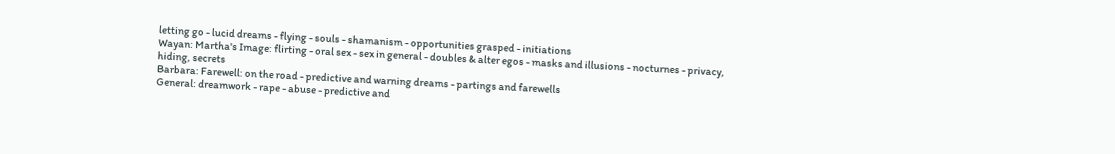letting go - lucid dreams - flying - souls - shamanism - opportunities grasped - initiations
Wayan: Martha's Image: flirting - oral sex - sex in general - doubles & alter egos - masks and illusions - nocturnes - privacy, hiding, secrets
Barbara: Farewell: on the road - predictive and warning dreams - partings and farewells
General: dreamwork - rape - abuse - predictive and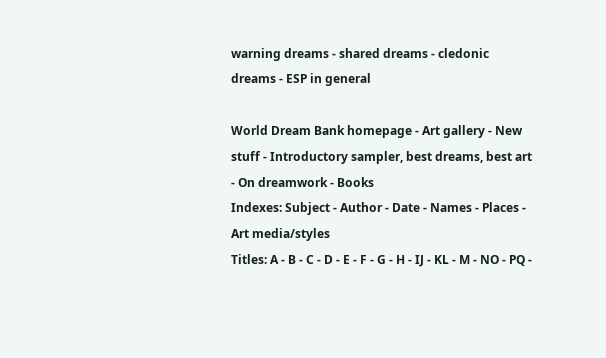warning dreams - shared dreams - cledonic dreams - ESP in general

World Dream Bank homepage - Art gallery - New stuff - Introductory sampler, best dreams, best art - On dreamwork - Books
Indexes: Subject - Author - Date - Names - Places - Art media/styles
Titles: A - B - C - D - E - F - G - H - IJ - KL - M - NO - PQ -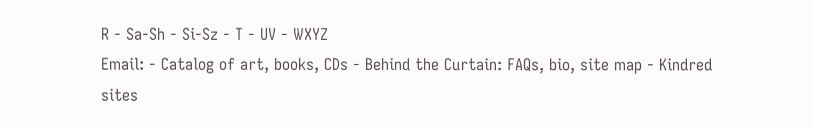R - Sa-Sh - Si-Sz - T - UV - WXYZ
Email: - Catalog of art, books, CDs - Behind the Curtain: FAQs, bio, site map - Kindred sites